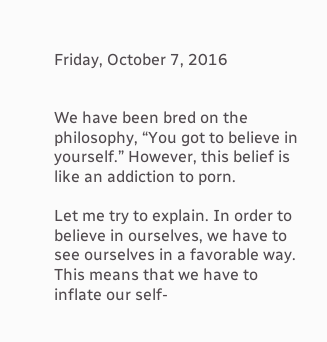Friday, October 7, 2016


We have been bred on the philosophy, “You got to believe in yourself.” However, this belief is like an addiction to porn.

Let me try to explain. In order to believe in ourselves, we have to see ourselves in a favorable way. This means that we have to inflate our self-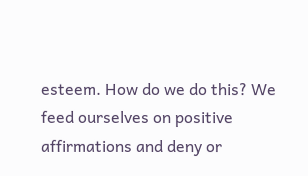esteem. How do we do this? We feed ourselves on positive affirmations and deny or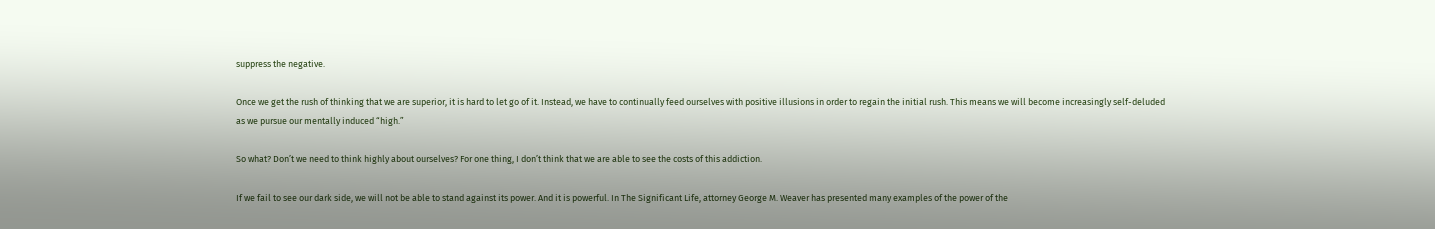suppress the negative.

Once we get the rush of thinking that we are superior, it is hard to let go of it. Instead, we have to continually feed ourselves with positive illusions in order to regain the initial rush. This means we will become increasingly self-deluded as we pursue our mentally induced “high.”

So what? Don’t we need to think highly about ourselves? For one thing, I don’t think that we are able to see the costs of this addiction.

If we fail to see our dark side, we will not be able to stand against its power. And it is powerful. In The Significant Life, attorney George M. Weaver has presented many examples of the power of the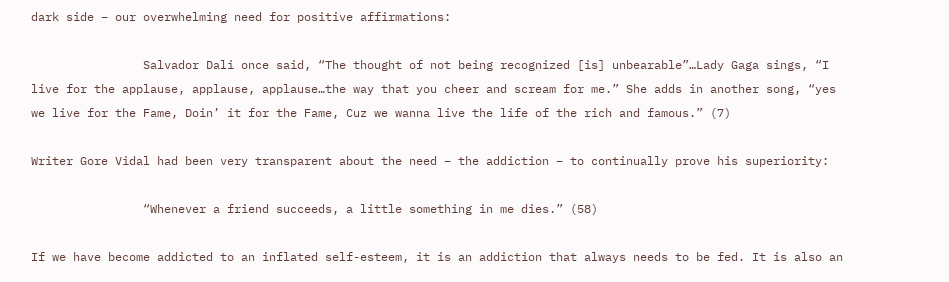dark side – our overwhelming need for positive affirmations:

                Salvador Dali once said, “The thought of not being recognized [is] unbearable”…Lady Gaga sings, “I live for the applause, applause, applause…the way that you cheer and scream for me.” She adds in another song, “yes we live for the Fame, Doin’ it for the Fame, Cuz we wanna live the life of the rich and famous.” (7)

Writer Gore Vidal had been very transparent about the need – the addiction – to continually prove his superiority:

                “Whenever a friend succeeds, a little something in me dies.” (58)

If we have become addicted to an inflated self-esteem, it is an addiction that always needs to be fed. It is also an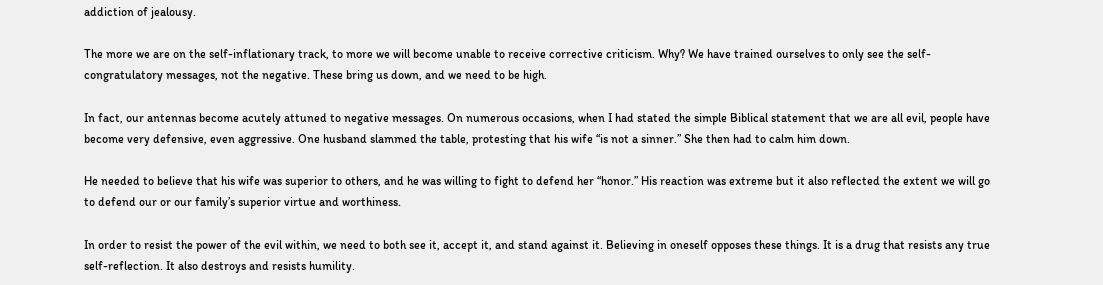addiction of jealousy.

The more we are on the self-inflationary track, to more we will become unable to receive corrective criticism. Why? We have trained ourselves to only see the self-congratulatory messages, not the negative. These bring us down, and we need to be high.

In fact, our antennas become acutely attuned to negative messages. On numerous occasions, when I had stated the simple Biblical statement that we are all evil, people have become very defensive, even aggressive. One husband slammed the table, protesting that his wife “is not a sinner.” She then had to calm him down.

He needed to believe that his wife was superior to others, and he was willing to fight to defend her “honor.” His reaction was extreme but it also reflected the extent we will go to defend our or our family’s superior virtue and worthiness.

In order to resist the power of the evil within, we need to both see it, accept it, and stand against it. Believing in oneself opposes these things. It is a drug that resists any true self-reflection. It also destroys and resists humility.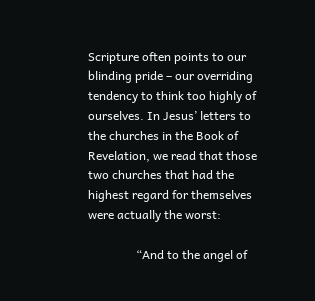Scripture often points to our blinding pride – our overriding tendency to think too highly of ourselves. In Jesus’ letters to the churches in the Book of Revelation, we read that those two churches that had the highest regard for themselves were actually the worst:

                “And to the angel of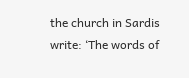the church in Sardis write: ‘The words of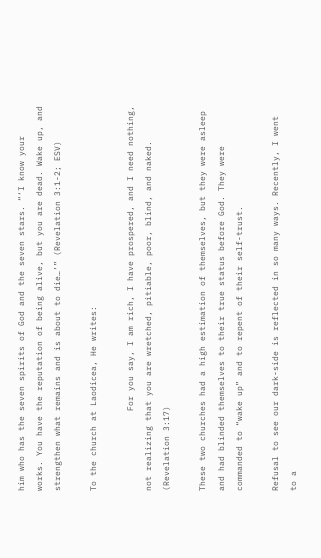him who has the seven spirits of God and the seven stars. “‘I know your works. You have the reputation of being alive, but you are dead. Wake up, and strengthen what remains and is about to die…’” (Revelation 3:1-2; ESV)

To the church at Laodicea, He writes:

                For you say, I am rich, I have prospered, and I need nothing, not realizing that you are wretched, pitiable, poor, blind, and naked. (Revelation 3:17)

These two churches had a high estimation of themselves, but they were asleep and had blinded themselves to their true status before God. They were commanded to “wake up” and to repent of their self-trust.

Refusal to see our dark-side is reflected in so many ways. Recently, I went to a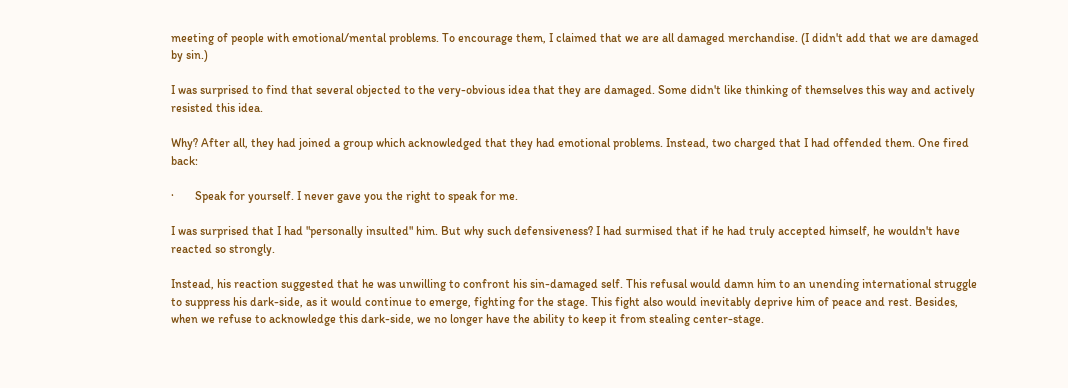meeting of people with emotional/mental problems. To encourage them, I claimed that we are all damaged merchandise. (I didn't add that we are damaged by sin.)

I was surprised to find that several objected to the very-obvious idea that they are damaged. Some didn't like thinking of themselves this way and actively resisted this idea.

Why? After all, they had joined a group which acknowledged that they had emotional problems. Instead, two charged that I had offended them. One fired back:

·       Speak for yourself. I never gave you the right to speak for me.

I was surprised that I had "personally insulted" him. But why such defensiveness? I had surmised that if he had truly accepted himself, he wouldn't have reacted so strongly.

Instead, his reaction suggested that he was unwilling to confront his sin-damaged self. This refusal would damn him to an unending international struggle to suppress his dark-side, as it would continue to emerge, fighting for the stage. This fight also would inevitably deprive him of peace and rest. Besides, when we refuse to acknowledge this dark-side, we no longer have the ability to keep it from stealing center-stage.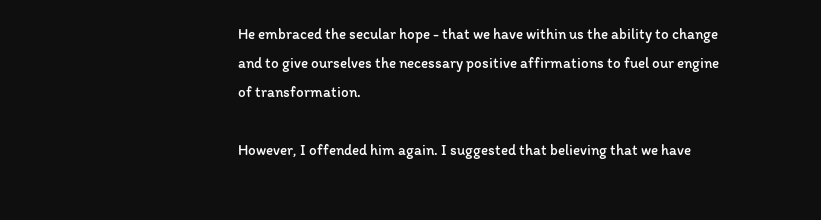He embraced the secular hope - that we have within us the ability to change and to give ourselves the necessary positive affirmations to fuel our engine of transformation.

However, I offended him again. I suggested that believing that we have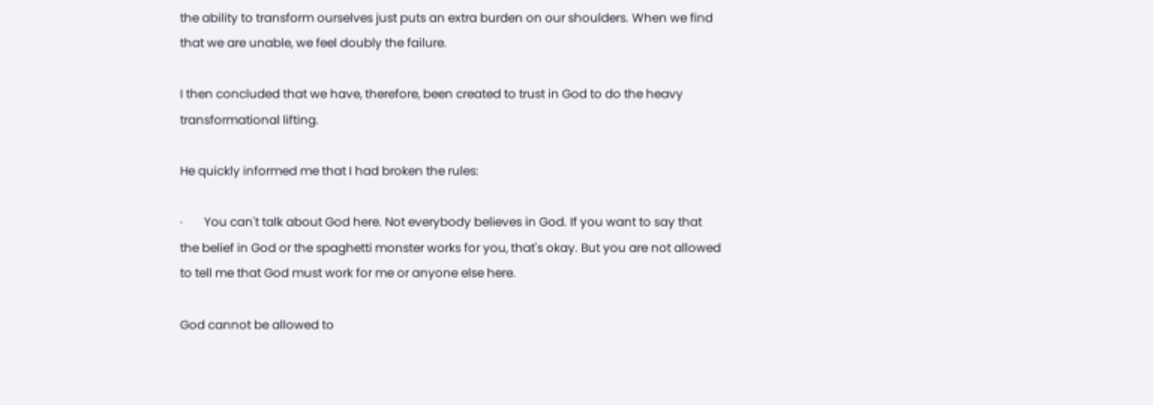the ability to transform ourselves just puts an extra burden on our shoulders. When we find that we are unable, we feel doubly the failure.

I then concluded that we have, therefore, been created to trust in God to do the heavy transformational lifting.

He quickly informed me that I had broken the rules:

·       You can't talk about God here. Not everybody believes in God. If you want to say that the belief in God or the spaghetti monster works for you, that's okay. But you are not allowed to tell me that God must work for me or anyone else here.

God cannot be allowed to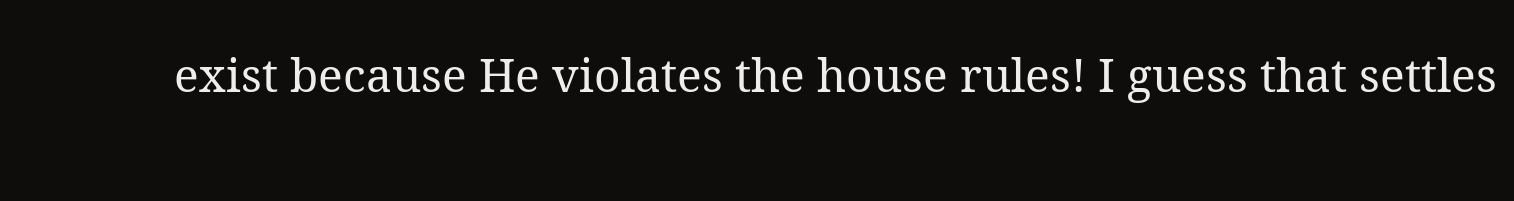exist because He violates the house rules! I guess that settles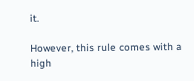it.

However, this rule comes with a high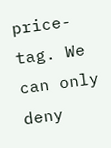price-tag. We can only deny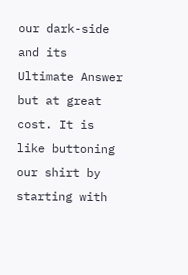our dark-side and its Ultimate Answer but at great cost. It is like buttoning our shirt by starting with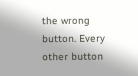the wrong button. Every other button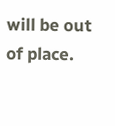will be out of place.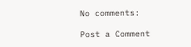No comments:

Post a Comment